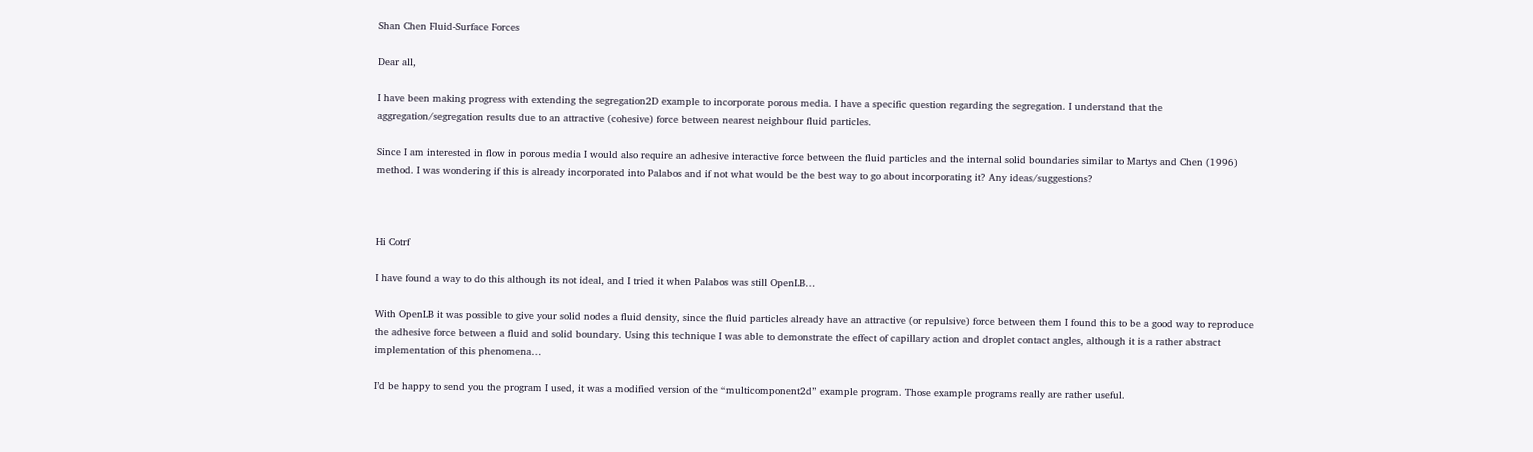Shan Chen Fluid-Surface Forces

Dear all,

I have been making progress with extending the segregation2D example to incorporate porous media. I have a specific question regarding the segregation. I understand that the aggregation/segregation results due to an attractive (cohesive) force between nearest neighbour fluid particles.

Since I am interested in flow in porous media I would also require an adhesive interactive force between the fluid particles and the internal solid boundaries similar to Martys and Chen (1996) method. I was wondering if this is already incorporated into Palabos and if not what would be the best way to go about incorporating it? Any ideas/suggestions?



Hi Cotrf

I have found a way to do this although its not ideal, and I tried it when Palabos was still OpenLB…

With OpenLB it was possible to give your solid nodes a fluid density, since the fluid particles already have an attractive (or repulsive) force between them I found this to be a good way to reproduce the adhesive force between a fluid and solid boundary. Using this technique I was able to demonstrate the effect of capillary action and droplet contact angles, although it is a rather abstract implementation of this phenomena…

I’d be happy to send you the program I used, it was a modified version of the “multicomponent2d” example program. Those example programs really are rather useful.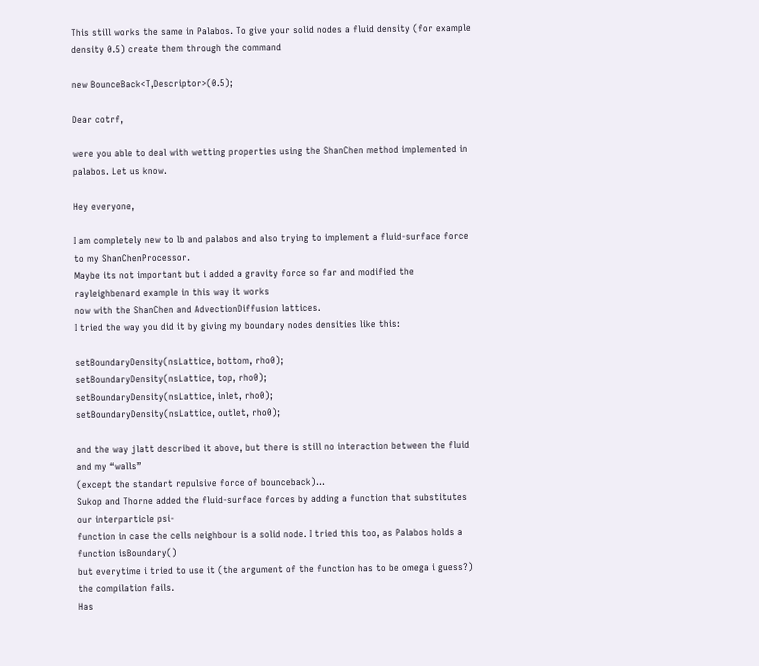This still works the same in Palabos. To give your solid nodes a fluid density (for example density 0.5) create them through the command

new BounceBack<T,Descriptor>(0.5);

Dear cotrf,

were you able to deal with wetting properties using the ShanChen method implemented in palabos. Let us know.

Hey everyone,

I am completely new to lb and palabos and also trying to implement a fluid-surface force to my ShanChenProcessor.
Maybe its not important but i added a gravity force so far and modified the rayleighbenard example in this way it works
now with the ShanChen and AdvectionDiffusion lattices.
I tried the way you did it by giving my boundary nodes densities like this:

setBoundaryDensity(nsLattice, bottom, rho0);
setBoundaryDensity(nsLattice, top, rho0);
setBoundaryDensity(nsLattice, inlet, rho0);
setBoundaryDensity(nsLattice, outlet, rho0);

and the way jlatt described it above, but there is still no interaction between the fluid and my “walls”
(except the standart repulsive force of bounceback)…
Sukop and Thorne added the fluid-surface forces by adding a function that substitutes our interparticle psi-
function in case the cells neighbour is a solid node. I tried this too, as Palabos holds a function isBoundary()
but everytime i tried to use it (the argument of the function has to be omega i guess?) the compilation fails.
Has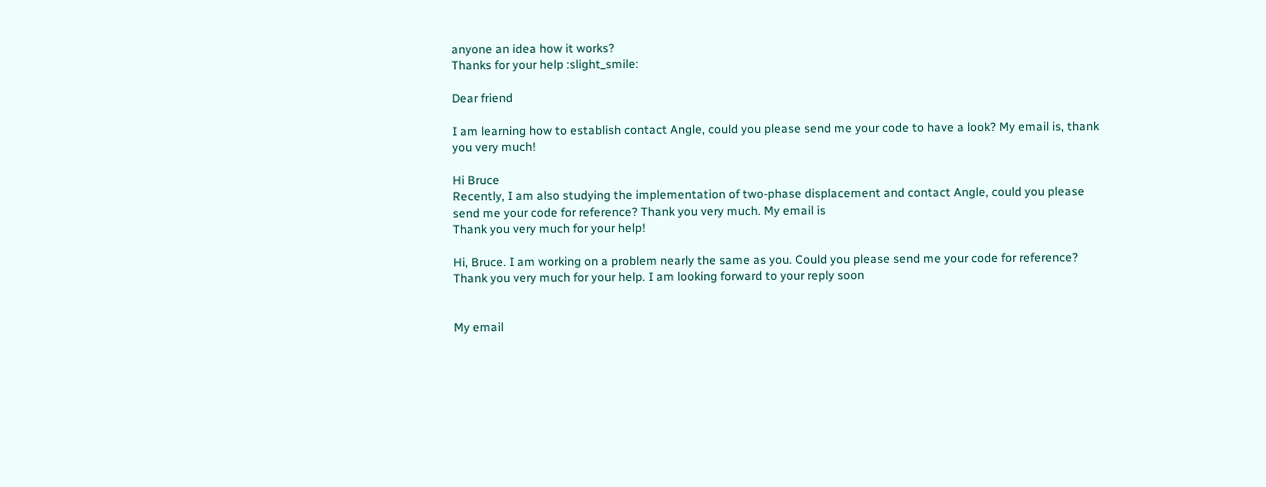anyone an idea how it works?
Thanks for your help :slight_smile:

Dear friend

I am learning how to establish contact Angle, could you please send me your code to have a look? My email is, thank you very much!

Hi Bruce
Recently, I am also studying the implementation of two-phase displacement and contact Angle, could you please send me your code for reference? Thank you very much. My email is
Thank you very much for your help!

Hi, Bruce. I am working on a problem nearly the same as you. Could you please send me your code for reference? Thank you very much for your help. I am looking forward to your reply soon


My email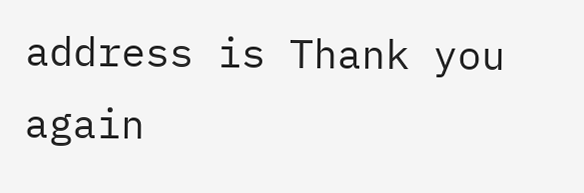address is Thank you again